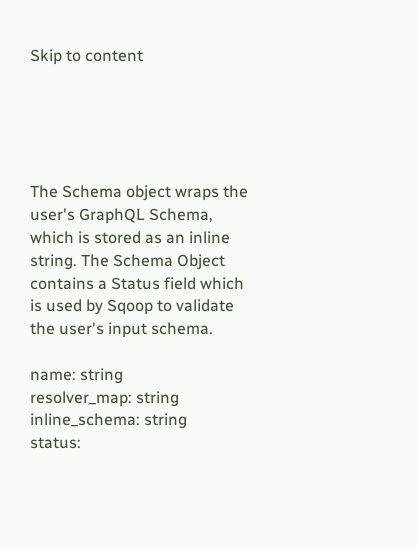Skip to content





The Schema object wraps the user's GraphQL Schema, which is stored as an inline string. The Schema Object contains a Status field which is used by Sqoop to validate the user's input schema.

name: string
resolver_map: string
inline_schema: string
status: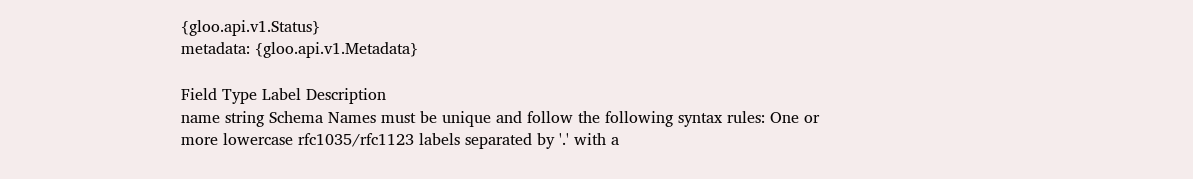{gloo.api.v1.Status}
metadata: {gloo.api.v1.Metadata}

Field Type Label Description
name string Schema Names must be unique and follow the following syntax rules: One or more lowercase rfc1035/rfc1123 labels separated by '.' with a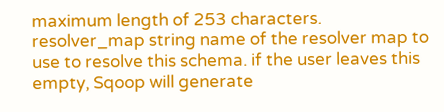maximum length of 253 characters.
resolver_map string name of the resolver map to use to resolve this schema. if the user leaves this empty, Sqoop will generate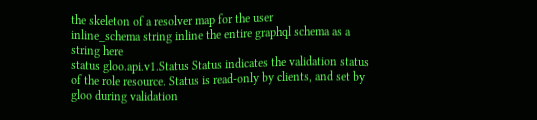the skeleton of a resolver map for the user
inline_schema string inline the entire graphql schema as a string here
status gloo.api.v1.Status Status indicates the validation status of the role resource. Status is read-only by clients, and set by gloo during validation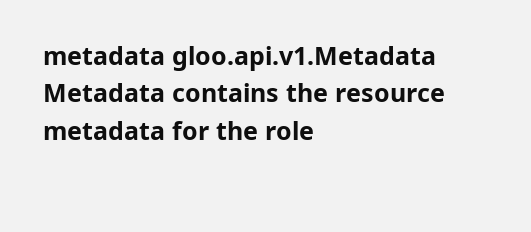metadata gloo.api.v1.Metadata Metadata contains the resource metadata for the role